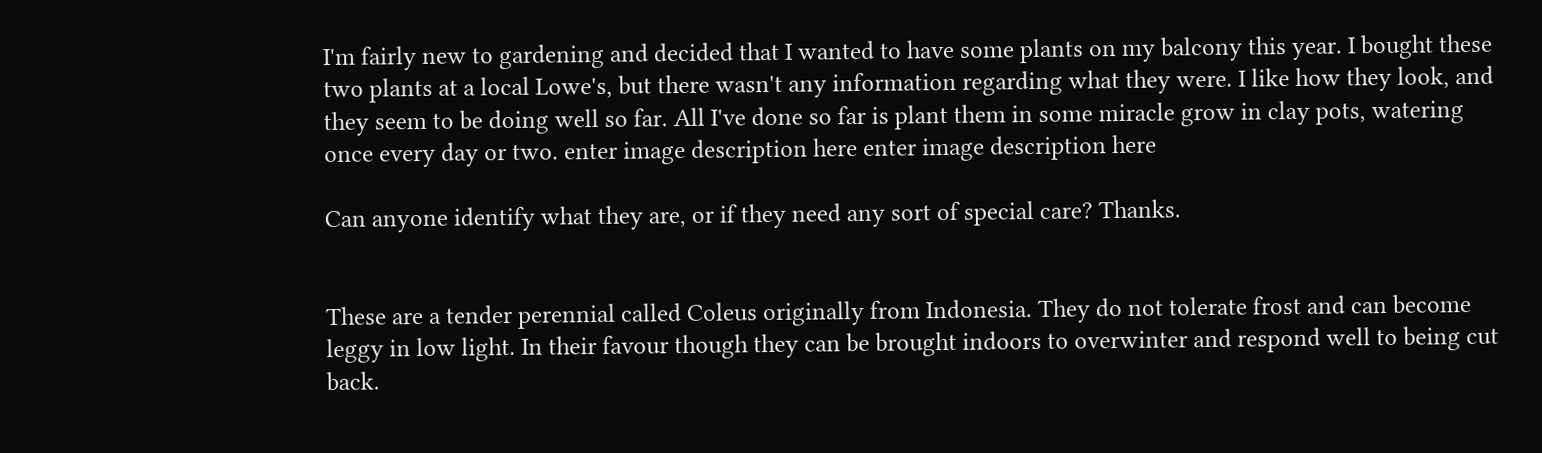I'm fairly new to gardening and decided that I wanted to have some plants on my balcony this year. I bought these two plants at a local Lowe's, but there wasn't any information regarding what they were. I like how they look, and they seem to be doing well so far. All I've done so far is plant them in some miracle grow in clay pots, watering once every day or two. enter image description here enter image description here

Can anyone identify what they are, or if they need any sort of special care? Thanks.


These are a tender perennial called Coleus originally from Indonesia. They do not tolerate frost and can become leggy in low light. In their favour though they can be brought indoors to overwinter and respond well to being cut back.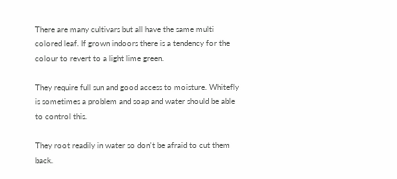There are many cultivars but all have the same multi colored leaf. If grown indoors there is a tendency for the colour to revert to a light lime green.

They require full sun and good access to moisture. Whitefly is sometimes a problem and soap and water should be able to control this.

They root readily in water so don't be afraid to cut them back.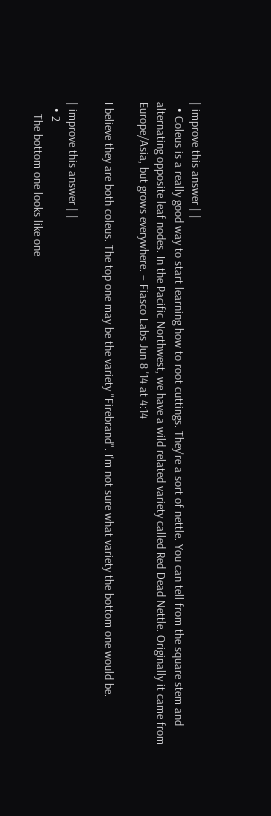| improve this answer | |
  • Coleus is a really good way to start learning how to root cuttings. They're a sort of nettle. You can tell from the square stem and alternating opposite leaf nodes. In the Pacific Northwest, we have a wild related variety called Red Dead Nettle. Originally it came from Europe/Asia, but grows everywhere. – Fiasco Labs Jun 8 '14 at 4:14

I believe they are both coleus. The top one may be the variety "Firebrand". I'm not sure what variety the bottom one would be.

| improve this answer | |
  • 2
    The bottom one looks like one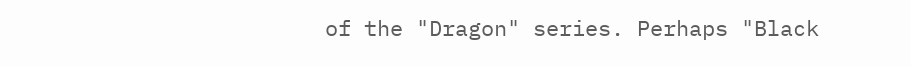of the "Dragon" series. Perhaps "Black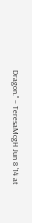Dragon." – TeresaMcgH Jun 8 '14 at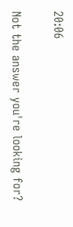20:06

Not the answer you're looking for?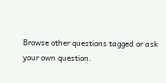Browse other questions tagged or ask your own question.